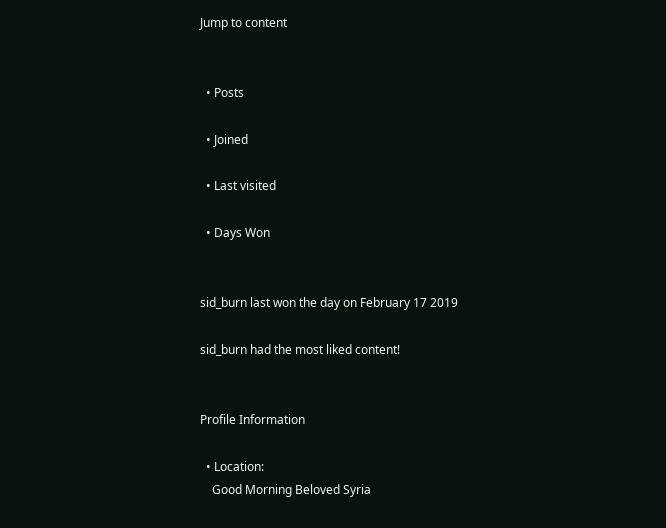Jump to content


  • Posts

  • Joined

  • Last visited

  • Days Won


sid_burn last won the day on February 17 2019

sid_burn had the most liked content!


Profile Information

  • Location:
    Good Morning Beloved Syria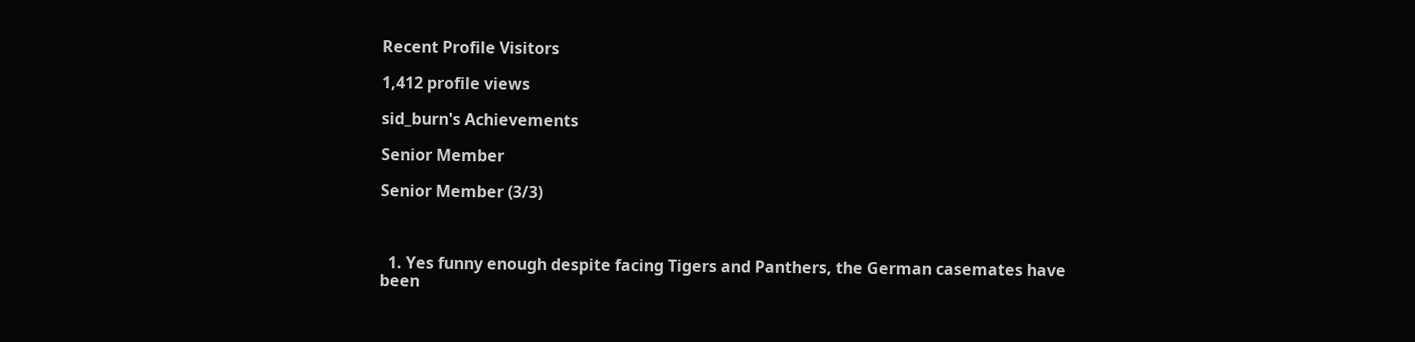Recent Profile Visitors

1,412 profile views

sid_burn's Achievements

Senior Member

Senior Member (3/3)



  1. Yes funny enough despite facing Tigers and Panthers, the German casemates have been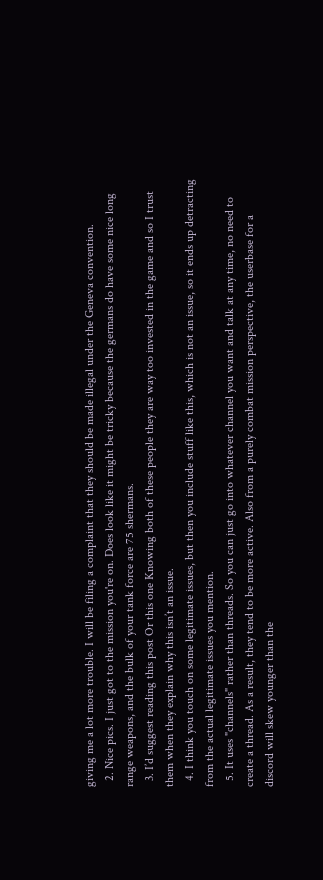giving me a lot more trouble. I will be filing a complaint that they should be made illegal under the Geneva convention.
  2. Nice pics. I just got to the mission you're on. Does look like it might be tricky because the germans do have some nice long range weapons, and the bulk of your tank force are 75 shermans.
  3. I’d suggest reading this post Or this one Knowing both of these people they are way too invested in the game and so I trust them when they explain why this isn’t an issue.
  4. I think you touch on some legitimate issues, but then you include stuff like this, which is not an issue, so it ends up detracting from the actual legitimate issues you mention.
  5. It uses "channels" rather than threads. So you can just go into whatever channel you want and talk at any time, no need to create a thread. As a result, they tend to be more active. Also from a purely combat mission perspective, the userbase for a discord will skew younger than the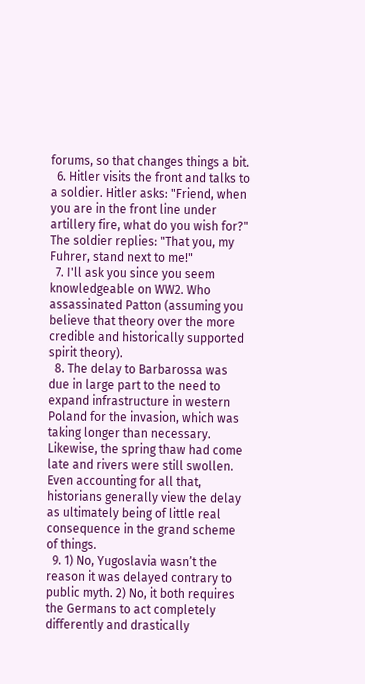forums, so that changes things a bit.
  6. Hitler visits the front and talks to a soldier. Hitler asks: "Friend, when you are in the front line under artillery fire, what do you wish for?" The soldier replies: "That you, my Fuhrer, stand next to me!"
  7. I'll ask you since you seem knowledgeable on WW2. Who assassinated Patton (assuming you believe that theory over the more credible and historically supported spirit theory).
  8. The delay to Barbarossa was due in large part to the need to expand infrastructure in western Poland for the invasion, which was taking longer than necessary. Likewise, the spring thaw had come late and rivers were still swollen. Even accounting for all that, historians generally view the delay as ultimately being of little real consequence in the grand scheme of things.
  9. 1) No, Yugoslavia wasn’t the reason it was delayed contrary to public myth. 2) No, it both requires the Germans to act completely differently and drastically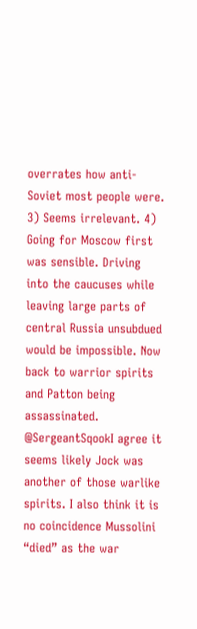overrates how anti-Soviet most people were. 3) Seems irrelevant. 4) Going for Moscow first was sensible. Driving into the caucuses while leaving large parts of central Russia unsubdued would be impossible. Now back to warrior spirits and Patton being assassinated. @SergeantSqookI agree it seems likely Jock was another of those warlike spirits. I also think it is no coincidence Mussolini “died” as the war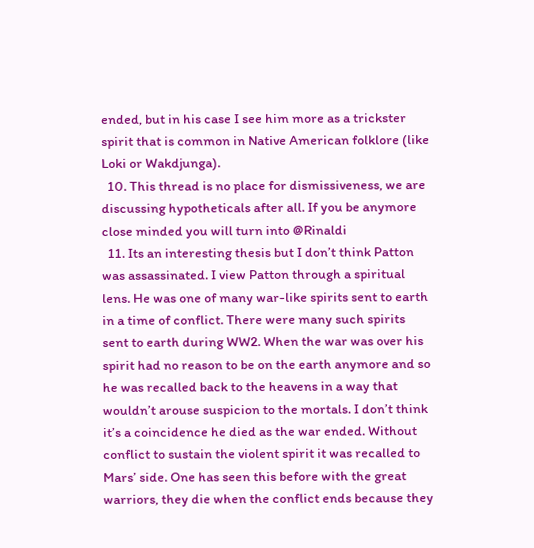ended, but in his case I see him more as a trickster spirit that is common in Native American folklore (like Loki or Wakdjunga).
  10. This thread is no place for dismissiveness, we are discussing hypotheticals after all. If you be anymore close minded you will turn into @Rinaldi
  11. Its an interesting thesis but I don’t think Patton was assassinated. I view Patton through a spiritual lens. He was one of many war-like spirits sent to earth in a time of conflict. There were many such spirits sent to earth during WW2. When the war was over his spirit had no reason to be on the earth anymore and so he was recalled back to the heavens in a way that wouldn’t arouse suspicion to the mortals. I don’t think it’s a coincidence he died as the war ended. Without conflict to sustain the violent spirit it was recalled to Mars’ side. One has seen this before with the great warriors, they die when the conflict ends because they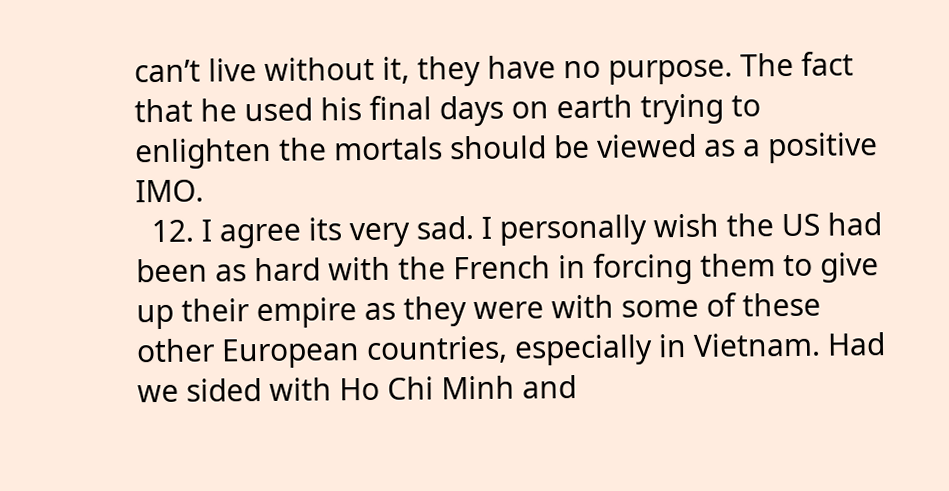can’t live without it, they have no purpose. The fact that he used his final days on earth trying to enlighten the mortals should be viewed as a positive IMO.
  12. I agree its very sad. I personally wish the US had been as hard with the French in forcing them to give up their empire as they were with some of these other European countries, especially in Vietnam. Had we sided with Ho Chi Minh and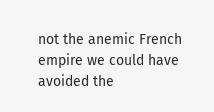not the anemic French empire we could have avoided the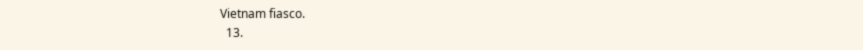Vietnam fiasco.
  13.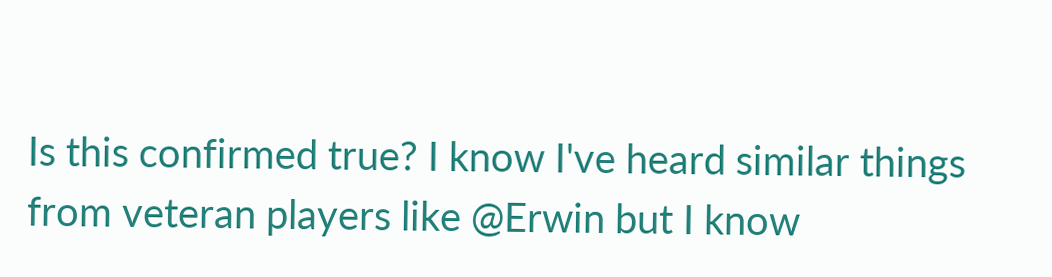Is this confirmed true? I know I've heard similar things from veteran players like @Erwin but I know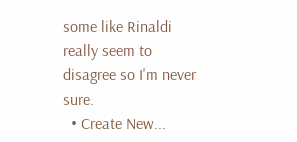some like Rinaldi really seem to disagree so I'm never sure.
  • Create New...